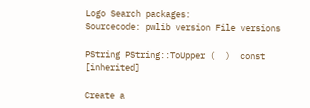Logo Search packages:
Sourcecode: pwlib version File versions

PString PString::ToUpper (  )  const [inherited]

Create a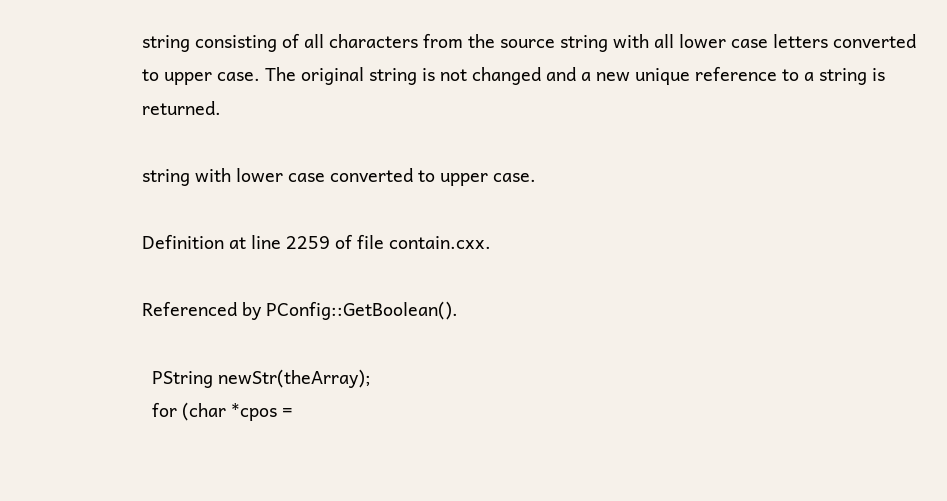string consisting of all characters from the source string with all lower case letters converted to upper case. The original string is not changed and a new unique reference to a string is returned.

string with lower case converted to upper case.

Definition at line 2259 of file contain.cxx.

Referenced by PConfig::GetBoolean().

  PString newStr(theArray);
  for (char *cpos =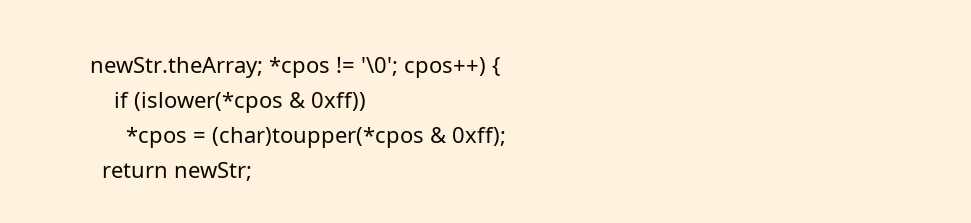newStr.theArray; *cpos != '\0'; cpos++) {
    if (islower(*cpos & 0xff))
      *cpos = (char)toupper(*cpos & 0xff);
  return newStr;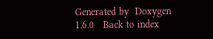Generated by  Doxygen 1.6.0   Back to index